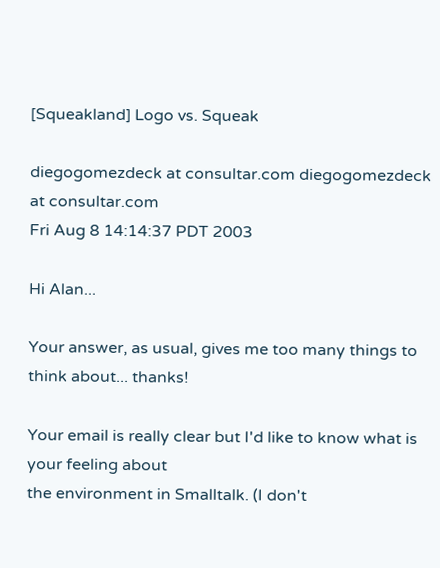[Squeakland] Logo vs. Squeak

diegogomezdeck at consultar.com diegogomezdeck at consultar.com
Fri Aug 8 14:14:37 PDT 2003

Hi Alan...

Your answer, as usual, gives me too many things to think about... thanks!

Your email is really clear but I'd like to know what is your feeling about
the environment in Smalltalk. (I don't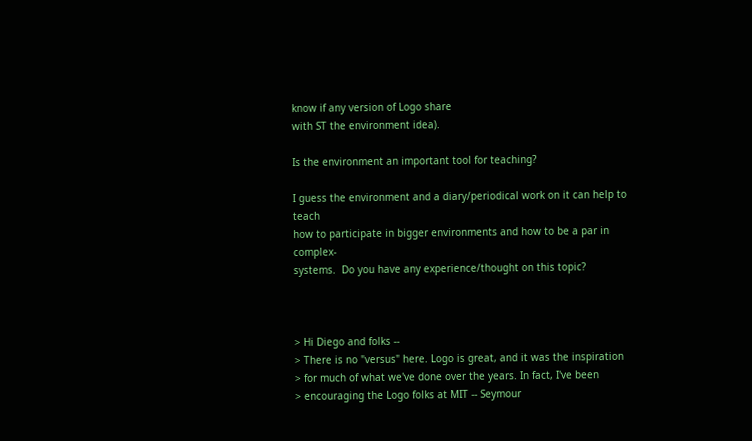know if any version of Logo share
with ST the environment idea).

Is the environment an important tool for teaching?

I guess the environment and a diary/periodical work on it can help to teach
how to participate in bigger environments and how to be a par in complex-
systems.  Do you have any experience/thought on this topic?



> Hi Diego and folks --
> There is no "versus" here. Logo is great, and it was the inspiration
> for much of what we've done over the years. In fact, I've been
> encouraging the Logo folks at MIT -- Seymour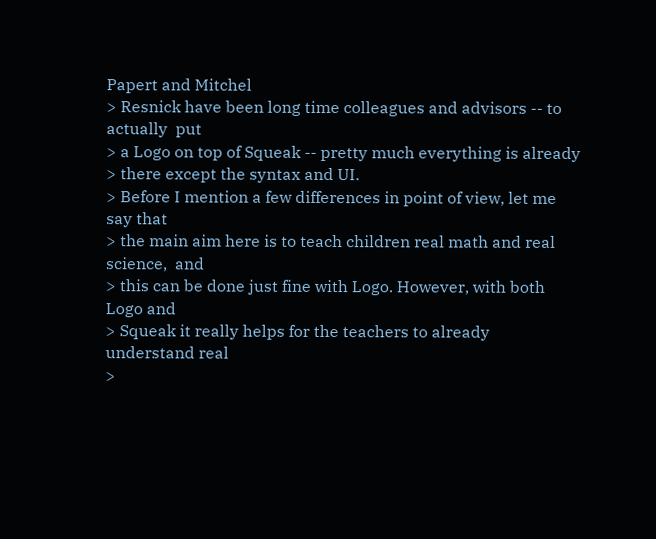Papert and Mitchel
> Resnick have been long time colleagues and advisors -- to actually  put
> a Logo on top of Squeak -- pretty much everything is already
> there except the syntax and UI.
> Before I mention a few differences in point of view, let me say that
> the main aim here is to teach children real math and real science,  and
> this can be done just fine with Logo. However, with both Logo and
> Squeak it really helps for the teachers to already understand real
>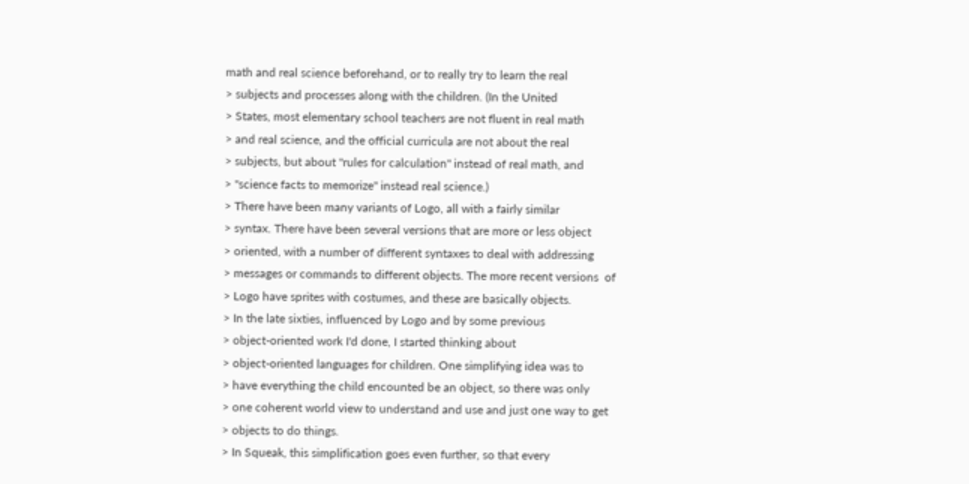math and real science beforehand, or to really try to learn the real
> subjects and processes along with the children. (In the United
> States, most elementary school teachers are not fluent in real math
> and real science, and the official curricula are not about the real
> subjects, but about "rules for calculation" instead of real math, and
> "science facts to memorize" instead real science.)
> There have been many variants of Logo, all with a fairly similar
> syntax. There have been several versions that are more or less object
> oriented, with a number of different syntaxes to deal with addressing
> messages or commands to different objects. The more recent versions  of
> Logo have sprites with costumes, and these are basically objects.
> In the late sixties, influenced by Logo and by some previous
> object-oriented work I'd done, I started thinking about
> object-oriented languages for children. One simplifying idea was to
> have everything the child encounted be an object, so there was only
> one coherent world view to understand and use and just one way to get
> objects to do things.
> In Squeak, this simplification goes even further, so that every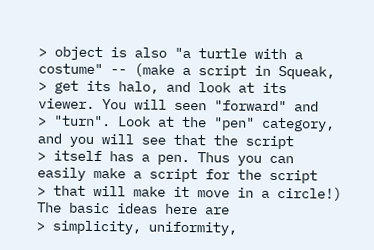> object is also "a turtle with a costume" -- (make a script in Squeak,
> get its halo, and look at its viewer. You will seen "forward" and
> "turn". Look at the "pen" category, and you will see that the script
> itself has a pen. Thus you can easily make a script for the script
> that will make it move in a circle!) The basic ideas here are
> simplicity, uniformity,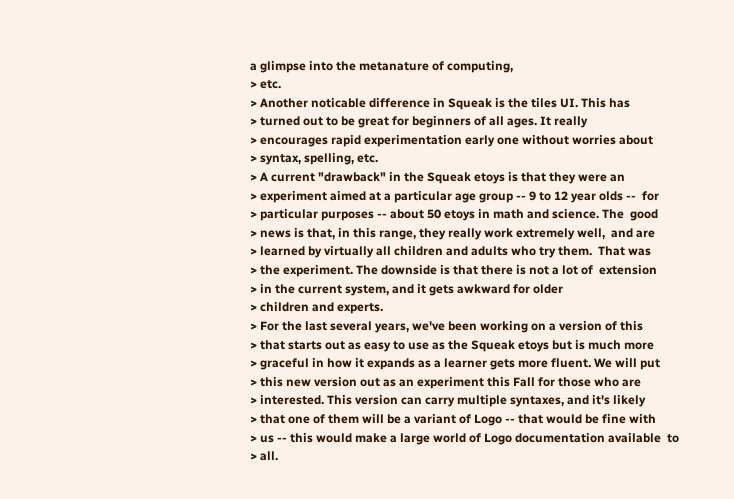a glimpse into the metanature of computing,
> etc.
> Another noticable difference in Squeak is the tiles UI. This has
> turned out to be great for beginners of all ages. It really
> encourages rapid experimentation early one without worries about
> syntax, spelling, etc.
> A current "drawback" in the Squeak etoys is that they were an
> experiment aimed at a particular age group -- 9 to 12 year olds --  for
> particular purposes -- about 50 etoys in math and science. The  good
> news is that, in this range, they really work extremely well,  and are
> learned by virtually all children and adults who try them.  That was
> the experiment. The downside is that there is not a lot of  extension
> in the current system, and it gets awkward for older
> children and experts.
> For the last several years, we've been working on a version of this
> that starts out as easy to use as the Squeak etoys but is much more
> graceful in how it expands as a learner gets more fluent. We will put
> this new version out as an experiment this Fall for those who are
> interested. This version can carry multiple syntaxes, and it's likely
> that one of them will be a variant of Logo -- that would be fine with
> us -- this would make a large world of Logo documentation available  to
> all.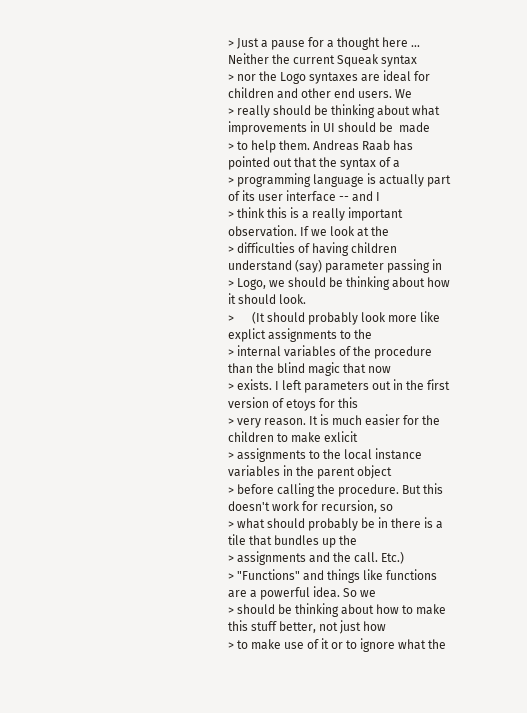> Just a pause for a thought here ... Neither the current Squeak syntax
> nor the Logo syntaxes are ideal for children and other end users. We
> really should be thinking about what improvements in UI should be  made
> to help them. Andreas Raab has pointed out that the syntax of a
> programming language is actually part of its user interface -- and I
> think this is a really important observation. If we look at the
> difficulties of having children understand (say) parameter passing in
> Logo, we should be thinking about how it should look.
>      (It should probably look more like explict assignments to the
> internal variables of the procedure than the blind magic that now
> exists. I left parameters out in the first version of etoys for this
> very reason. It is much easier for the children to make exlicit
> assignments to the local instance variables in the parent object
> before calling the procedure. But this doesn't work for recursion, so
> what should probably be in there is a tile that bundles up the
> assignments and the call. Etc.)
> "Functions" and things like functions are a powerful idea. So we
> should be thinking about how to make this stuff better, not just how
> to make use of it or to ignore what the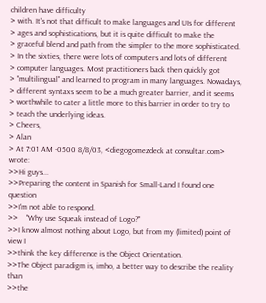children have difficulty
> with. It's not that difficult to make languages and UIs for different
> ages and sophistications, but it is quite difficult to make the
> graceful blend and path from the simpler to the more sophisticated.
> In the sixties, there were lots of computers and lots of different
> computer languages. Most practitioners back then quickly got
> "multilingual" and learned to program in many languages. Nowadays,
> different syntaxs seem to be a much greater barrier, and it seems
> worthwhile to cater a little more to this barrier in order to try to
> teach the underlying ideas.
> Cheers,
> Alan
> At 7:01 AM -0500 8/8/03, <diegogomezdeck at consultar.com> wrote:
>>Hi guys...
>>Preparing the content in Spanish for Small-Land I found one question
>>I'm not able to respond.
>>    "Why use Squeak instead of Logo?"
>>I know almost nothing about Logo, but from my (limited) point of view I
>>think the key difference is the Object Orientation.
>>The Object paradigm is, imho, a better way to describe the reality than
>>the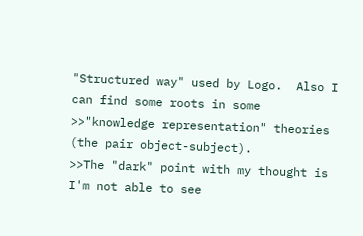"Structured way" used by Logo.  Also I can find some roots in some
>>"knowledge representation" theories (the pair object-subject).
>>The "dark" point with my thought is I'm not able to see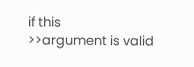if this
>>argument is valid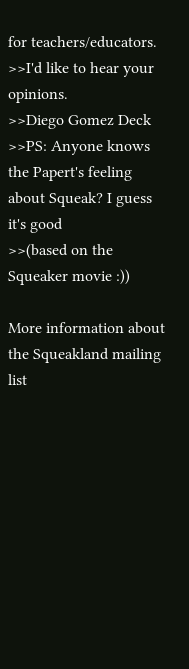for teachers/educators.
>>I'd like to hear your opinions.
>>Diego Gomez Deck
>>PS: Anyone knows the Papert's feeling about Squeak? I guess it's good
>>(based on the Squeaker movie :))

More information about the Squeakland mailing list